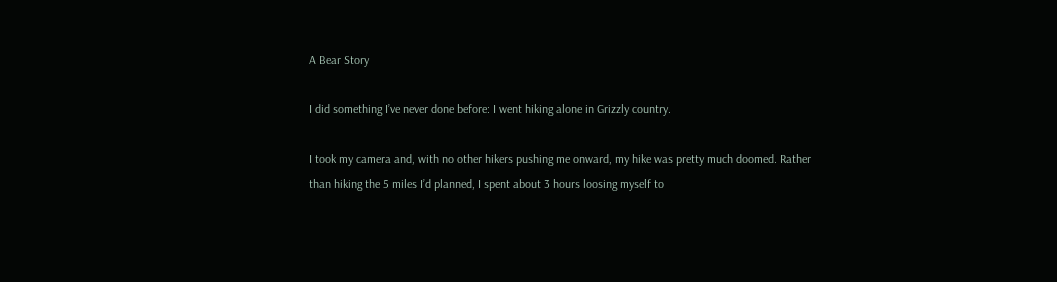A Bear Story

I did something I’ve never done before: I went hiking alone in Grizzly country.

I took my camera and, with no other hikers pushing me onward, my hike was pretty much doomed. Rather than hiking the 5 miles I’d planned, I spent about 3 hours loosing myself to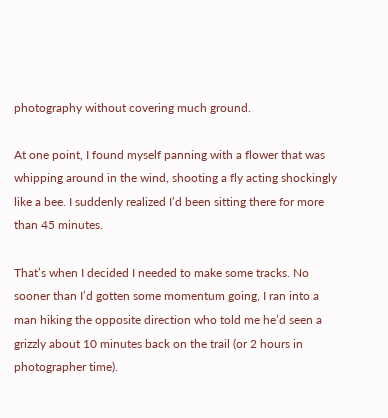photography without covering much ground.

At one point, I found myself panning with a flower that was whipping around in the wind, shooting a fly acting shockingly like a bee. I suddenly realized I’d been sitting there for more than 45 minutes.

That’s when I decided I needed to make some tracks. No sooner than I’d gotten some momentum going, I ran into a man hiking the opposite direction who told me he’d seen a grizzly about 10 minutes back on the trail (or 2 hours in photographer time).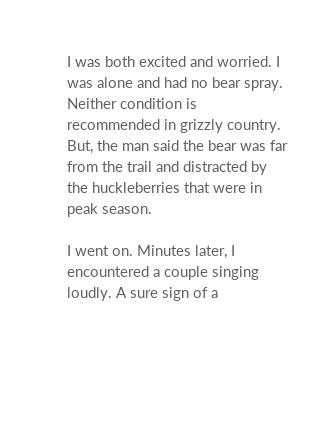I was both excited and worried. I was alone and had no bear spray. Neither condition is recommended in grizzly country. But, the man said the bear was far from the trail and distracted by the huckleberries that were in peak season.

I went on. Minutes later, I encountered a couple singing loudly. A sure sign of a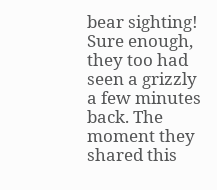bear sighting! Sure enough, they too had seen a grizzly a few minutes back. The moment they shared this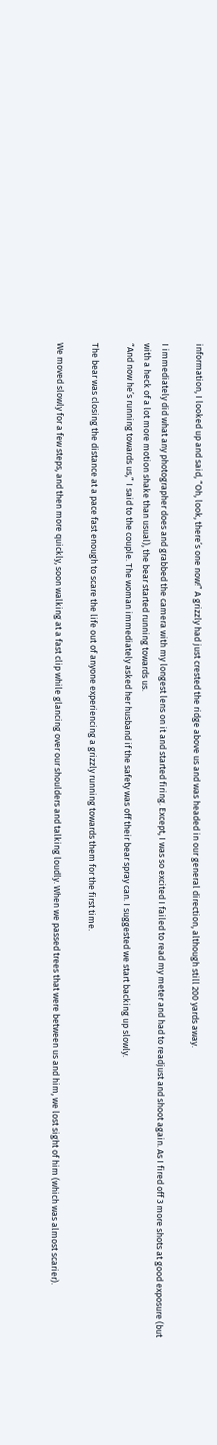information, I looked up and said, “Oh, look, there’s one now!” A grizzly had just crested the ridge above us and was headed in our general direction, although still 200 yards away.

I immediately did what any photographer does and grabbed the camera with my longest lens on it and started firing. Except, I was so excited I failed to read my meter and had to readjust and shoot again. As I fired off 3 more shots at good exposure (but with a heck of a lot more motion shake than usual), the bear started running towards us.
“And now he’s running towards us,” I said to the couple. The woman immediately asked her husband if the safety was off their bear spray can. I suggested we start backing up slowly.

The bear was closing the distance at a pace fast enough to scare the life out of anyone experiencing a grizzly running towards them for the first time.

We moved slowly for a few steps, and then more quickly, soon walking at a fast clip while glancing over our shoulders and talking loudly. When we passed trees that were between us and him, we lost sight of him (which was almost scarier).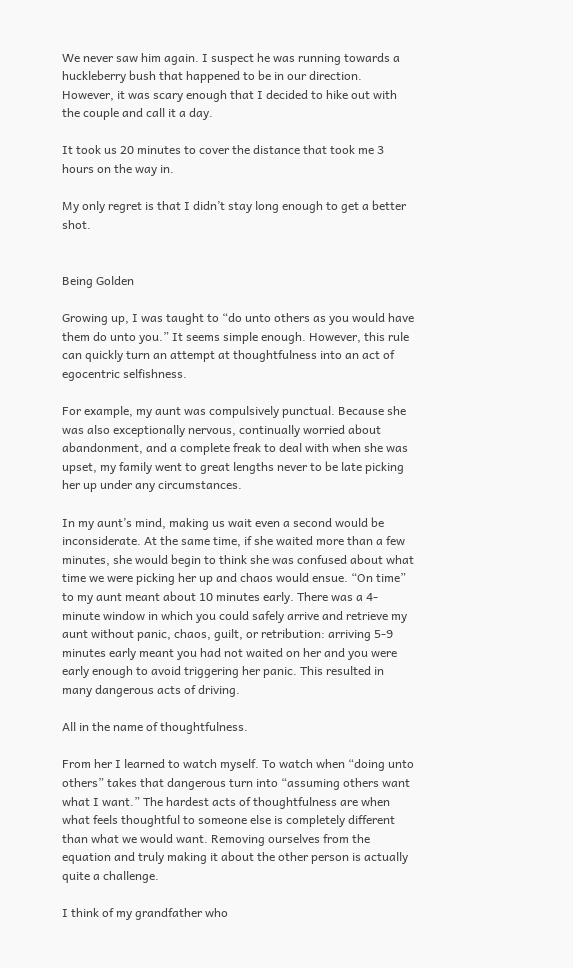We never saw him again. I suspect he was running towards a huckleberry bush that happened to be in our direction. However, it was scary enough that I decided to hike out with the couple and call it a day.

It took us 20 minutes to cover the distance that took me 3 hours on the way in.

My only regret is that I didn’t stay long enough to get a better shot.


Being Golden

Growing up, I was taught to “do unto others as you would have them do unto you.” It seems simple enough. However, this rule can quickly turn an attempt at thoughtfulness into an act of egocentric selfishness.

For example, my aunt was compulsively punctual. Because she was also exceptionally nervous, continually worried about abandonment, and a complete freak to deal with when she was upset, my family went to great lengths never to be late picking her up under any circumstances.

In my aunt’s mind, making us wait even a second would be inconsiderate. At the same time, if she waited more than a few minutes, she would begin to think she was confused about what time we were picking her up and chaos would ensue. “On time” to my aunt meant about 10 minutes early. There was a 4-minute window in which you could safely arrive and retrieve my aunt without panic, chaos, guilt, or retribution: arriving 5-9 minutes early meant you had not waited on her and you were early enough to avoid triggering her panic. This resulted in many dangerous acts of driving.

All in the name of thoughtfulness.

From her I learned to watch myself. To watch when “doing unto others” takes that dangerous turn into “assuming others want what I want.” The hardest acts of thoughtfulness are when what feels thoughtful to someone else is completely different than what we would want. Removing ourselves from the equation and truly making it about the other person is actually quite a challenge.

I think of my grandfather who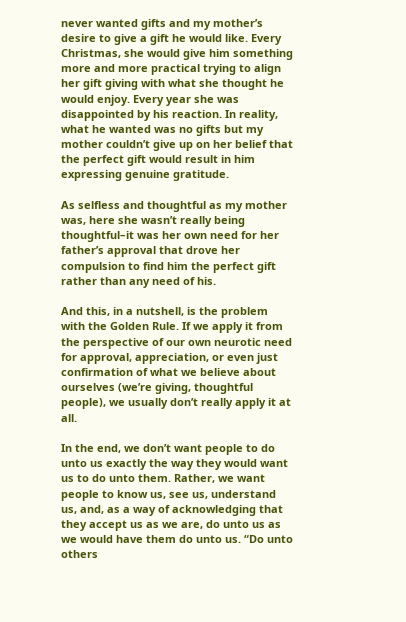never wanted gifts and my mother’s desire to give a gift he would like. Every Christmas, she would give him something more and more practical trying to align her gift giving with what she thought he would enjoy. Every year she was disappointed by his reaction. In reality, what he wanted was no gifts but my mother couldn’t give up on her belief that the perfect gift would result in him expressing genuine gratitude.

As selfless and thoughtful as my mother was, here she wasn’t really being thoughtful–it was her own need for her father’s approval that drove her compulsion to find him the perfect gift rather than any need of his.

And this, in a nutshell, is the problem with the Golden Rule. If we apply it from the perspective of our own neurotic need for approval, appreciation, or even just confirmation of what we believe about ourselves (we’re giving, thoughtful people), we usually don’t really apply it at all.

In the end, we don’t want people to do unto us exactly the way they would want us to do unto them. Rather, we want people to know us, see us, understand us, and, as a way of acknowledging that they accept us as we are, do unto us as we would have them do unto us. “Do unto others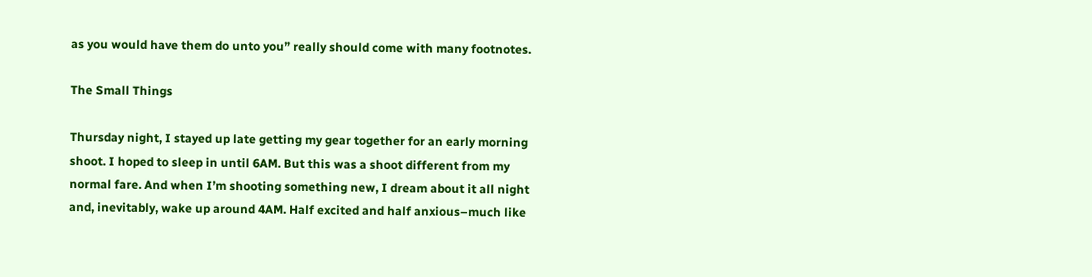as you would have them do unto you” really should come with many footnotes.

The Small Things

Thursday night, I stayed up late getting my gear together for an early morning shoot. I hoped to sleep in until 6AM. But this was a shoot different from my normal fare. And when I’m shooting something new, I dream about it all night and, inevitably, wake up around 4AM. Half excited and half anxious–much like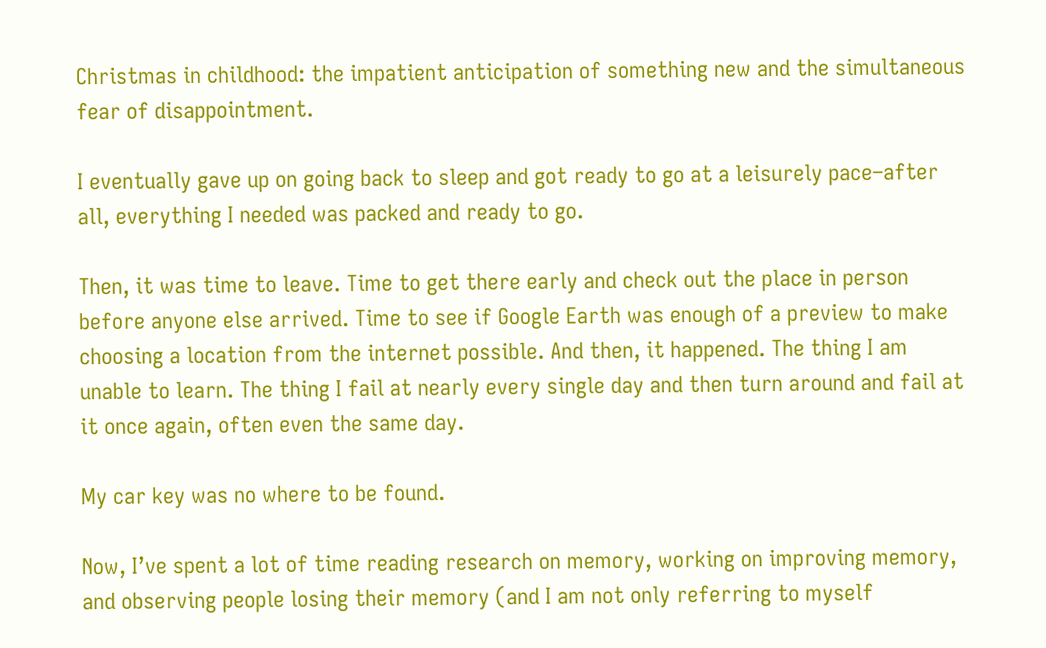Christmas in childhood: the impatient anticipation of something new and the simultaneous fear of disappointment.

I eventually gave up on going back to sleep and got ready to go at a leisurely pace–after all, everything I needed was packed and ready to go.

Then, it was time to leave. Time to get there early and check out the place in person before anyone else arrived. Time to see if Google Earth was enough of a preview to make choosing a location from the internet possible. And then, it happened. The thing I am unable to learn. The thing I fail at nearly every single day and then turn around and fail at it once again, often even the same day.

My car key was no where to be found.

Now, I’ve spent a lot of time reading research on memory, working on improving memory, and observing people losing their memory (and I am not only referring to myself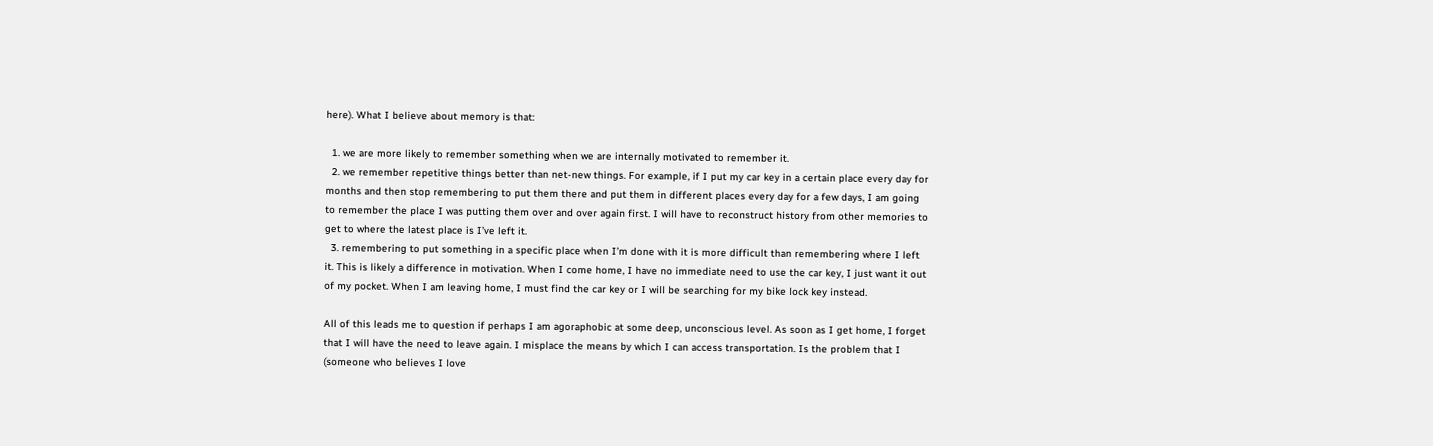here). What I believe about memory is that:

  1. we are more likely to remember something when we are internally motivated to remember it.
  2. we remember repetitive things better than net-new things. For example, if I put my car key in a certain place every day for months and then stop remembering to put them there and put them in different places every day for a few days, I am going to remember the place I was putting them over and over again first. I will have to reconstruct history from other memories to get to where the latest place is I’ve left it.
  3. remembering to put something in a specific place when I’m done with it is more difficult than remembering where I left it. This is likely a difference in motivation. When I come home, I have no immediate need to use the car key, I just want it out of my pocket. When I am leaving home, I must find the car key or I will be searching for my bike lock key instead.

All of this leads me to question if perhaps I am agoraphobic at some deep, unconscious level. As soon as I get home, I forget that I will have the need to leave again. I misplace the means by which I can access transportation. Is the problem that I (someone who believes I love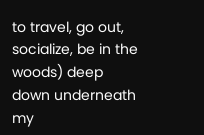to travel, go out, socialize, be in the woods) deep down underneath my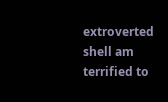extroverted shell am terrified to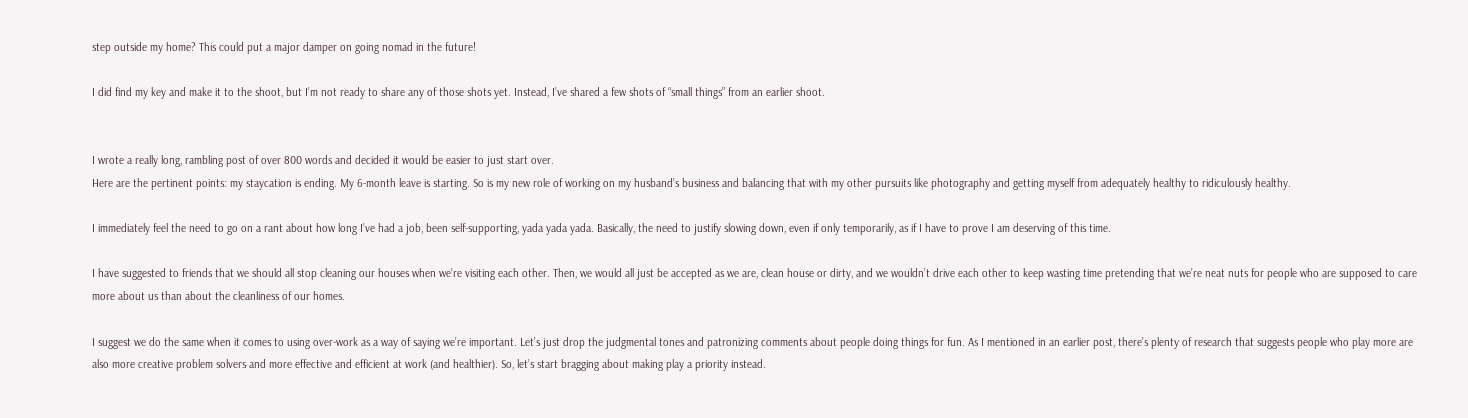step outside my home? This could put a major damper on going nomad in the future!

I did find my key and make it to the shoot, but I’m not ready to share any of those shots yet. Instead, I’ve shared a few shots of “small things” from an earlier shoot.


I wrote a really long, rambling post of over 800 words and decided it would be easier to just start over.
Here are the pertinent points: my staycation is ending. My 6-month leave is starting. So is my new role of working on my husband’s business and balancing that with my other pursuits like photography and getting myself from adequately healthy to ridiculously healthy.

I immediately feel the need to go on a rant about how long I’ve had a job, been self-supporting, yada yada yada. Basically, the need to justify slowing down, even if only temporarily, as if I have to prove I am deserving of this time.

I have suggested to friends that we should all stop cleaning our houses when we’re visiting each other. Then, we would all just be accepted as we are, clean house or dirty, and we wouldn’t drive each other to keep wasting time pretending that we’re neat nuts for people who are supposed to care more about us than about the cleanliness of our homes.

I suggest we do the same when it comes to using over-work as a way of saying we’re important. Let’s just drop the judgmental tones and patronizing comments about people doing things for fun. As I mentioned in an earlier post, there’s plenty of research that suggests people who play more are also more creative problem solvers and more effective and efficient at work (and healthier). So, let’s start bragging about making play a priority instead.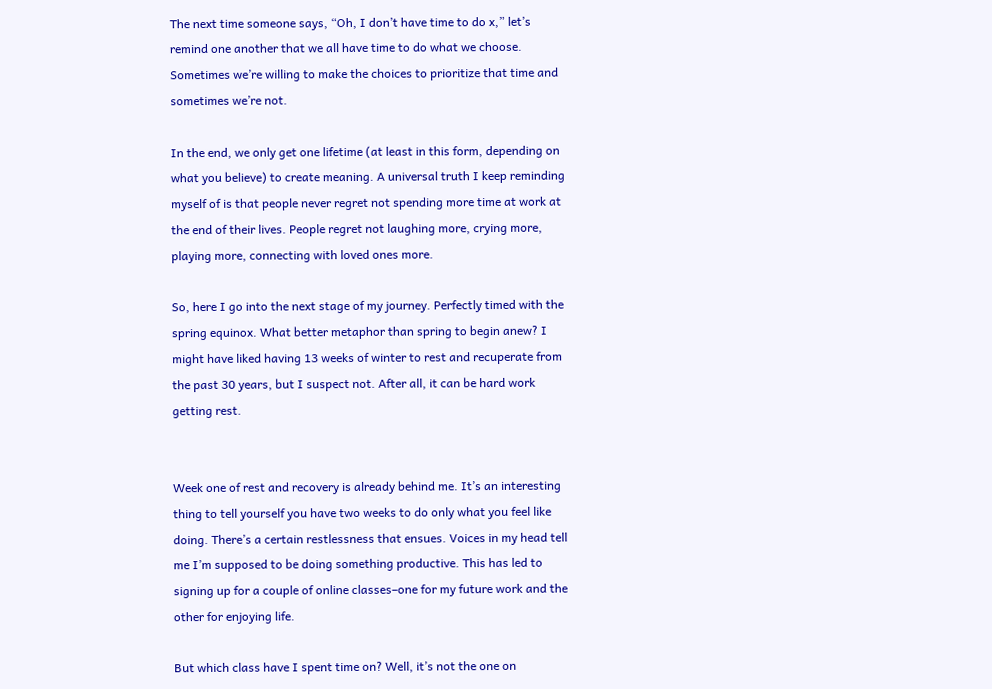The next time someone says, “Oh, I don’t have time to do x,” let’s remind one another that we all have time to do what we choose. Sometimes we’re willing to make the choices to prioritize that time and sometimes we’re not.

In the end, we only get one lifetime (at least in this form, depending on what you believe) to create meaning. A universal truth I keep reminding myself of is that people never regret not spending more time at work at the end of their lives. People regret not laughing more, crying more, playing more, connecting with loved ones more.

So, here I go into the next stage of my journey. Perfectly timed with the spring equinox. What better metaphor than spring to begin anew? I might have liked having 13 weeks of winter to rest and recuperate from the past 30 years, but I suspect not. After all, it can be hard work getting rest.


Week one of rest and recovery is already behind me. It’s an interesting thing to tell yourself you have two weeks to do only what you feel like doing. There’s a certain restlessness that ensues. Voices in my head tell me I’m supposed to be doing something productive. This has led to signing up for a couple of online classes–one for my future work and the other for enjoying life.

But which class have I spent time on? Well, it’s not the one on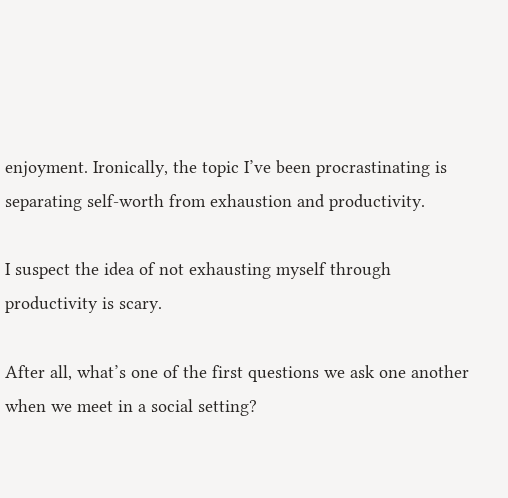enjoyment. Ironically, the topic I’ve been procrastinating is separating self-worth from exhaustion and productivity.

I suspect the idea of not exhausting myself through productivity is scary.

After all, what’s one of the first questions we ask one another when we meet in a social setting?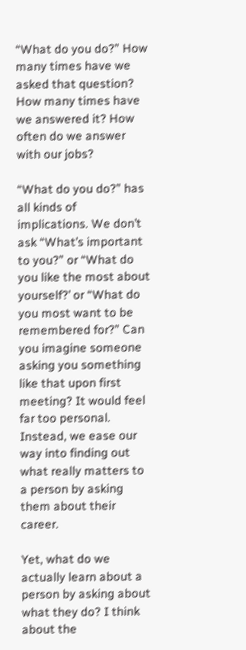“What do you do?” How many times have we asked that question? How many times have we answered it? How often do we answer with our jobs?

“What do you do?” has all kinds of implications. We don’t ask “What’s important to you?” or “What do you like the most about yourself?’ or “What do you most want to be remembered for?” Can you imagine someone asking you something like that upon first meeting? It would feel far too personal. Instead, we ease our way into finding out what really matters to a person by asking them about their career.

Yet, what do we actually learn about a person by asking about what they do? I think about the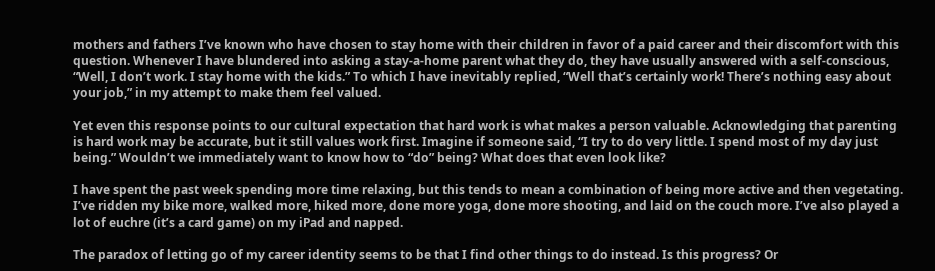mothers and fathers I’ve known who have chosen to stay home with their children in favor of a paid career and their discomfort with this question. Whenever I have blundered into asking a stay-a-home parent what they do, they have usually answered with a self-conscious, “Well, I don’t work. I stay home with the kids.” To which I have inevitably replied, “Well that’s certainly work! There’s nothing easy about your job,” in my attempt to make them feel valued.

Yet even this response points to our cultural expectation that hard work is what makes a person valuable. Acknowledging that parenting is hard work may be accurate, but it still values work first. Imagine if someone said, “I try to do very little. I spend most of my day just being.” Wouldn’t we immediately want to know how to “do” being? What does that even look like?

I have spent the past week spending more time relaxing, but this tends to mean a combination of being more active and then vegetating. I’ve ridden my bike more, walked more, hiked more, done more yoga, done more shooting, and laid on the couch more. I’ve also played a lot of euchre (it’s a card game) on my iPad and napped.

The paradox of letting go of my career identity seems to be that I find other things to do instead. Is this progress? Or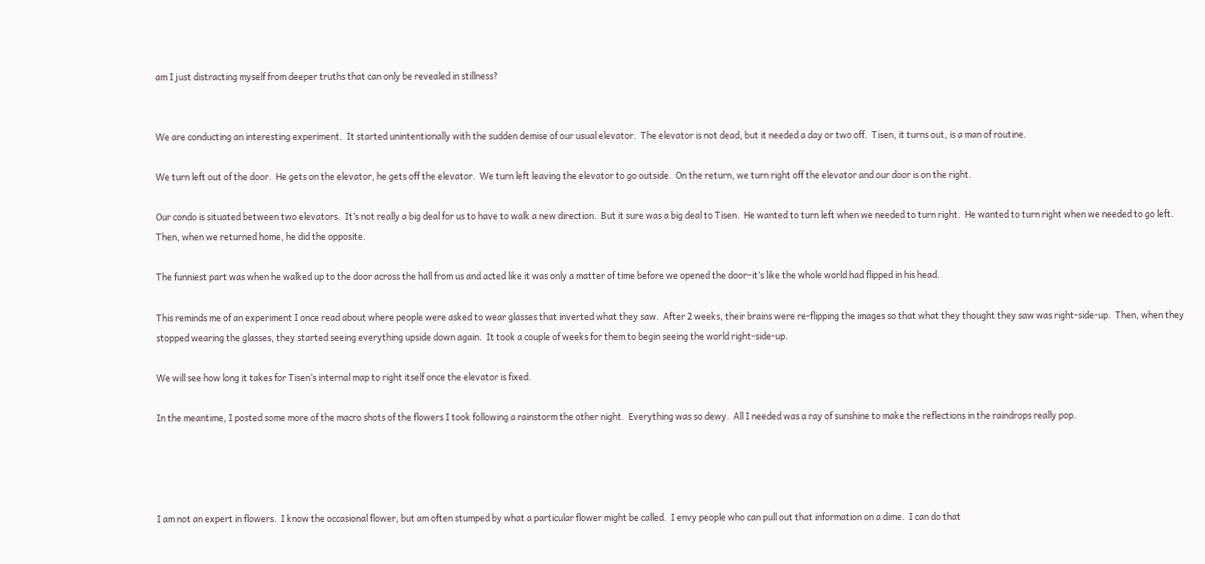am I just distracting myself from deeper truths that can only be revealed in stillness?


We are conducting an interesting experiment.  It started unintentionally with the sudden demise of our usual elevator.  The elevator is not dead, but it needed a day or two off.  Tisen, it turns out, is a man of routine.

We turn left out of the door.  He gets on the elevator, he gets off the elevator.  We turn left leaving the elevator to go outside.  On the return, we turn right off the elevator and our door is on the right.

Our condo is situated between two elevators.  It’s not really a big deal for us to have to walk a new direction.  But it sure was a big deal to Tisen.  He wanted to turn left when we needed to turn right.  He wanted to turn right when we needed to go left.  Then, when we returned home, he did the opposite.

The funniest part was when he walked up to the door across the hall from us and acted like it was only a matter of time before we opened the door–it’s like the whole world had flipped in his head.

This reminds me of an experiment I once read about where people were asked to wear glasses that inverted what they saw.  After 2 weeks, their brains were re-flipping the images so that what they thought they saw was right-side-up.  Then, when they stopped wearing the glasses, they started seeing everything upside down again.  It took a couple of weeks for them to begin seeing the world right-side-up.

We will see how long it takes for Tisen’s internal map to right itself once the elevator is fixed.

In the meantime, I posted some more of the macro shots of the flowers I took following a rainstorm the other night.  Everything was so dewy.  All I needed was a ray of sunshine to make the reflections in the raindrops really pop.




I am not an expert in flowers.  I know the occasional flower, but am often stumped by what a particular flower might be called.  I envy people who can pull out that information on a dime.  I can do that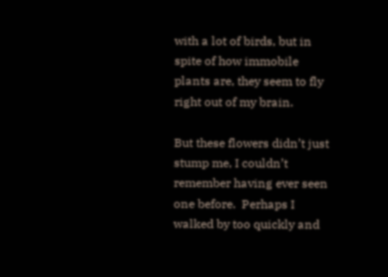with a lot of birds, but in spite of how immobile plants are, they seem to fly right out of my brain.

But these flowers didn’t just stump me, I couldn’t remember having ever seen one before.  Perhaps I walked by too quickly and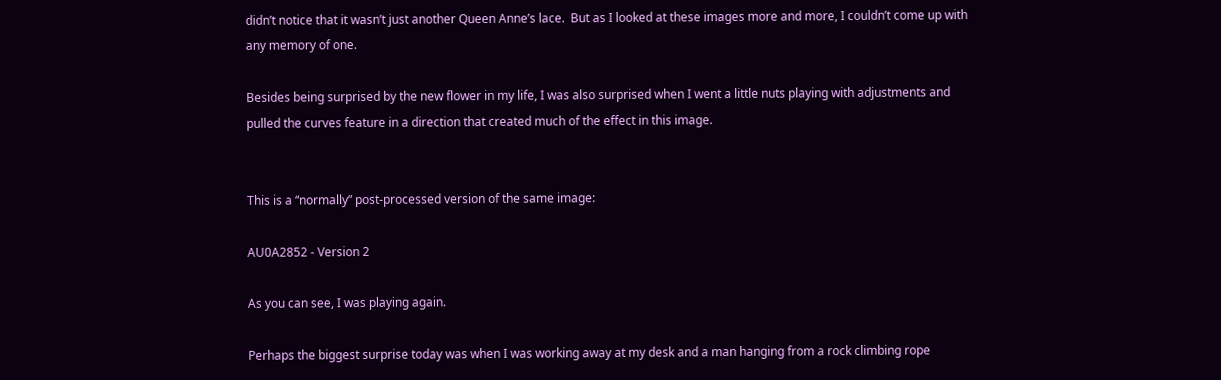didn’t notice that it wasn’t just another Queen Anne’s lace.  But as I looked at these images more and more, I couldn’t come up with any memory of one.

Besides being surprised by the new flower in my life, I was also surprised when I went a little nuts playing with adjustments and pulled the curves feature in a direction that created much of the effect in this image.


This is a “normally” post-processed version of the same image:

AU0A2852 - Version 2

As you can see, I was playing again.

Perhaps the biggest surprise today was when I was working away at my desk and a man hanging from a rock climbing rope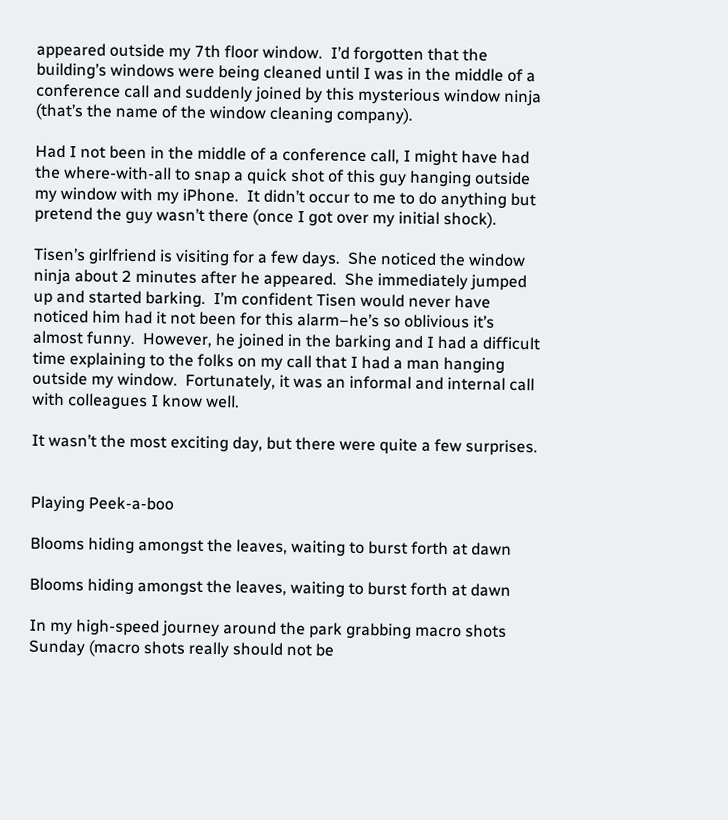appeared outside my 7th floor window.  I’d forgotten that the building’s windows were being cleaned until I was in the middle of a conference call and suddenly joined by this mysterious window ninja (that’s the name of the window cleaning company).

Had I not been in the middle of a conference call, I might have had the where-with-all to snap a quick shot of this guy hanging outside my window with my iPhone.  It didn’t occur to me to do anything but pretend the guy wasn’t there (once I got over my initial shock).

Tisen’s girlfriend is visiting for a few days.  She noticed the window ninja about 2 minutes after he appeared.  She immediately jumped up and started barking.  I’m confident Tisen would never have noticed him had it not been for this alarm–he’s so oblivious it’s almost funny.  However, he joined in the barking and I had a difficult time explaining to the folks on my call that I had a man hanging outside my window.  Fortunately, it was an informal and internal call with colleagues I know well.

It wasn’t the most exciting day, but there were quite a few surprises.


Playing Peek-a-boo

Blooms hiding amongst the leaves, waiting to burst forth at dawn

Blooms hiding amongst the leaves, waiting to burst forth at dawn

In my high-speed journey around the park grabbing macro shots Sunday (macro shots really should not be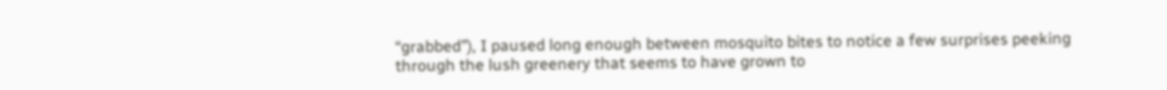“grabbed”), I paused long enough between mosquito bites to notice a few surprises peeking through the lush greenery that seems to have grown to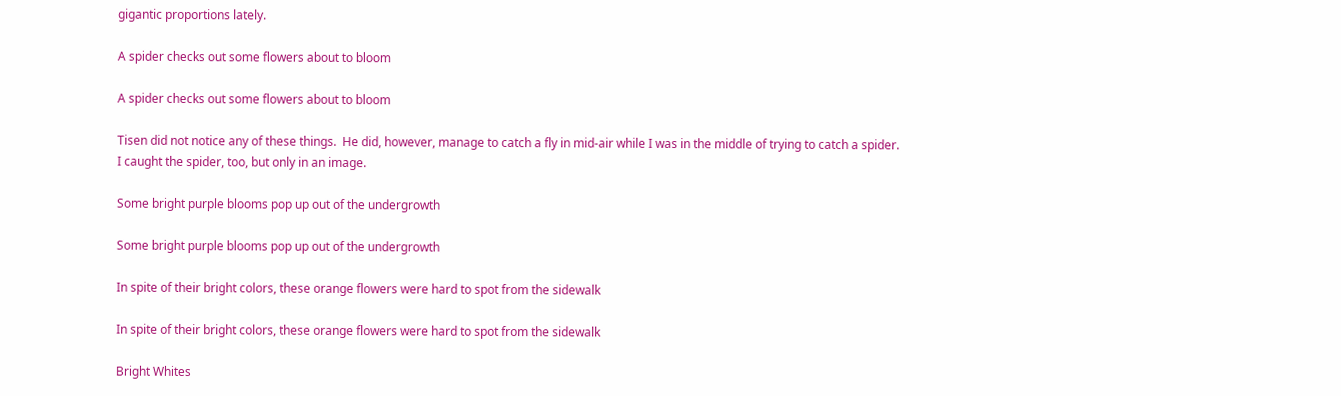gigantic proportions lately.

A spider checks out some flowers about to bloom

A spider checks out some flowers about to bloom

Tisen did not notice any of these things.  He did, however, manage to catch a fly in mid-air while I was in the middle of trying to catch a spider.  I caught the spider, too, but only in an image.

Some bright purple blooms pop up out of the undergrowth

Some bright purple blooms pop up out of the undergrowth

In spite of their bright colors, these orange flowers were hard to spot from the sidewalk

In spite of their bright colors, these orange flowers were hard to spot from the sidewalk

Bright Whites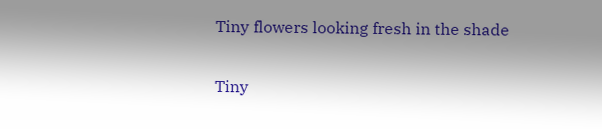Tiny flowers looking fresh in the shade

Tiny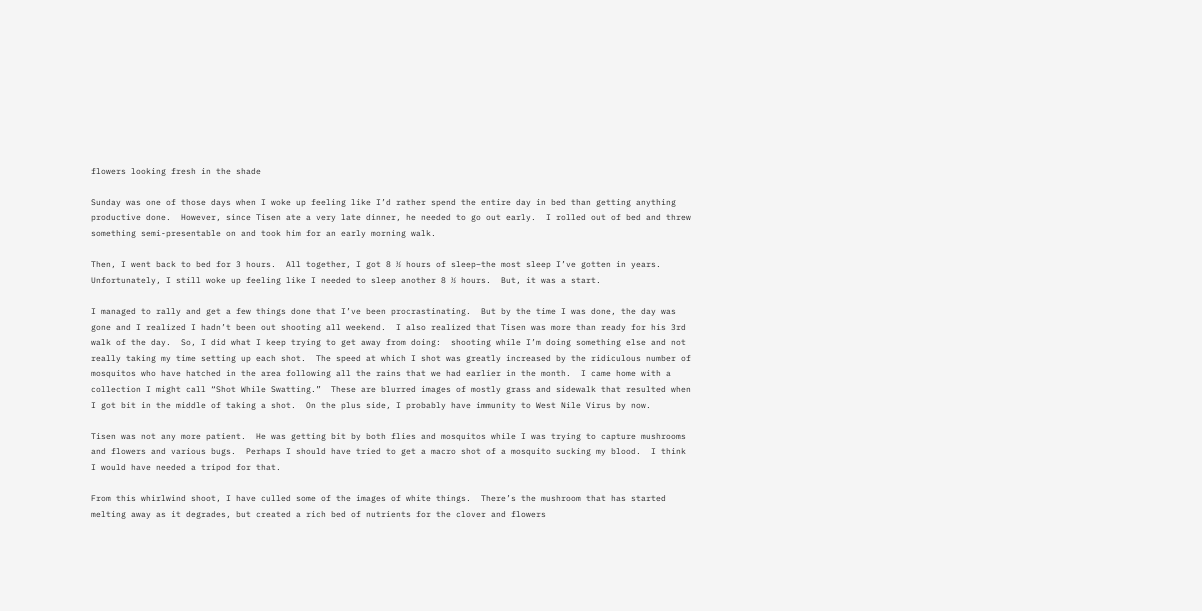flowers looking fresh in the shade

Sunday was one of those days when I woke up feeling like I’d rather spend the entire day in bed than getting anything productive done.  However, since Tisen ate a very late dinner, he needed to go out early.  I rolled out of bed and threw something semi-presentable on and took him for an early morning walk.

Then, I went back to bed for 3 hours.  All together, I got 8 ½ hours of sleep–the most sleep I’ve gotten in years.  Unfortunately, I still woke up feeling like I needed to sleep another 8 ½ hours.  But, it was a start.

I managed to rally and get a few things done that I’ve been procrastinating.  But by the time I was done, the day was gone and I realized I hadn’t been out shooting all weekend.  I also realized that Tisen was more than ready for his 3rd walk of the day.  So, I did what I keep trying to get away from doing:  shooting while I’m doing something else and not really taking my time setting up each shot.  The speed at which I shot was greatly increased by the ridiculous number of mosquitos who have hatched in the area following all the rains that we had earlier in the month.  I came home with a collection I might call “Shot While Swatting.”  These are blurred images of mostly grass and sidewalk that resulted when I got bit in the middle of taking a shot.  On the plus side, I probably have immunity to West Nile Virus by now.

Tisen was not any more patient.  He was getting bit by both flies and mosquitos while I was trying to capture mushrooms and flowers and various bugs.  Perhaps I should have tried to get a macro shot of a mosquito sucking my blood.  I think I would have needed a tripod for that.

From this whirlwind shoot, I have culled some of the images of white things.  There’s the mushroom that has started melting away as it degrades, but created a rich bed of nutrients for the clover and flowers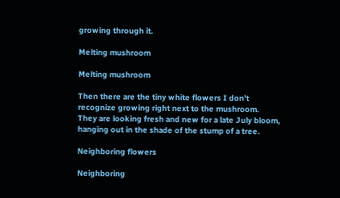growing through it.

Melting mushroom

Melting mushroom

Then there are the tiny white flowers I don’t recognize growing right next to the mushroom.  They are looking fresh and new for a late July bloom, hanging out in the shade of the stump of a tree.

Neighboring flowers

Neighboring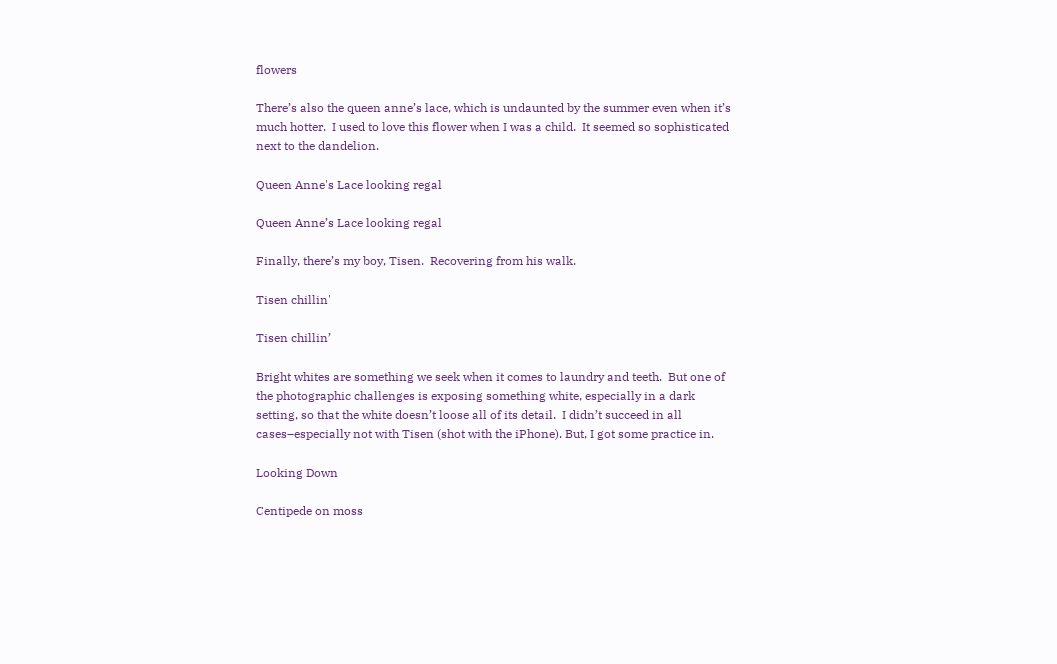flowers

There’s also the queen anne’s lace, which is undaunted by the summer even when it’s much hotter.  I used to love this flower when I was a child.  It seemed so sophisticated next to the dandelion.

Queen Anne's Lace looking regal

Queen Anne’s Lace looking regal

Finally, there’s my boy, Tisen.  Recovering from his walk.

Tisen chillin'

Tisen chillin’

Bright whites are something we seek when it comes to laundry and teeth.  But one of the photographic challenges is exposing something white, especially in a dark setting, so that the white doesn’t loose all of its detail.  I didn’t succeed in all cases–especially not with Tisen (shot with the iPhone). But, I got some practice in.

Looking Down

Centipede on moss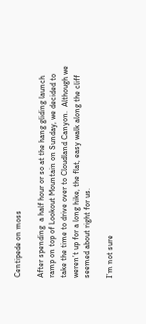Centipede on moss

After spending  a half hour or so at the hang gliding launch ramp on top of Lookout Mountain on Sunday, we decided to take the time to drive over to Cloudland Canyon.  Although we weren’t up for a long hike, the flat, easy walk along the cliff seemed about right for us.

I’m not sure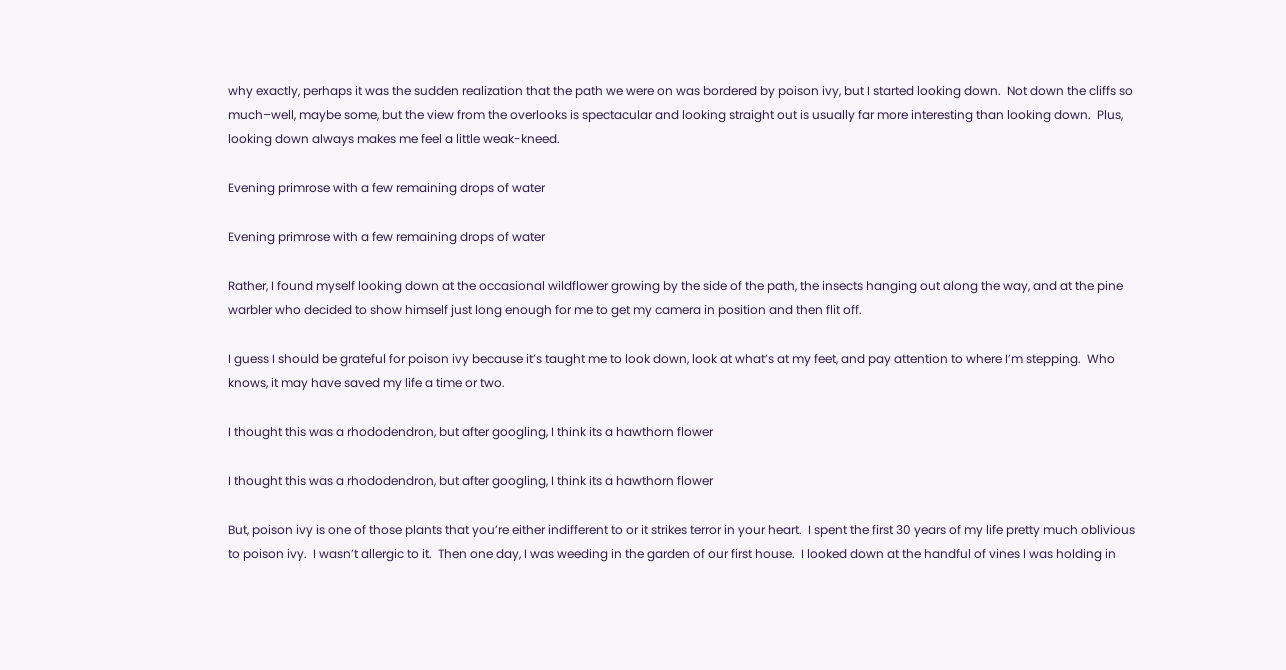why exactly, perhaps it was the sudden realization that the path we were on was bordered by poison ivy, but I started looking down.  Not down the cliffs so much–well, maybe some, but the view from the overlooks is spectacular and looking straight out is usually far more interesting than looking down.  Plus, looking down always makes me feel a little weak-kneed.

Evening primrose with a few remaining drops of water

Evening primrose with a few remaining drops of water

Rather, I found myself looking down at the occasional wildflower growing by the side of the path, the insects hanging out along the way, and at the pine warbler who decided to show himself just long enough for me to get my camera in position and then flit off.

I guess I should be grateful for poison ivy because it’s taught me to look down, look at what’s at my feet, and pay attention to where I’m stepping.  Who knows, it may have saved my life a time or two.

I thought this was a rhododendron, but after googling, I think its a hawthorn flower

I thought this was a rhododendron, but after googling, I think its a hawthorn flower

But, poison ivy is one of those plants that you’re either indifferent to or it strikes terror in your heart.  I spent the first 30 years of my life pretty much oblivious to poison ivy.  I wasn’t allergic to it.  Then one day, I was weeding in the garden of our first house.  I looked down at the handful of vines I was holding in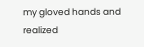my gloved hands and realized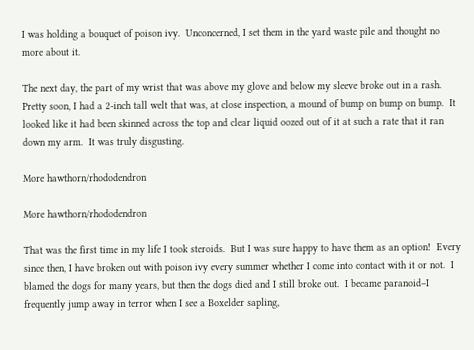I was holding a bouquet of poison ivy.  Unconcerned, I set them in the yard waste pile and thought no more about it.

The next day, the part of my wrist that was above my glove and below my sleeve broke out in a rash.  Pretty soon, I had a 2-inch tall welt that was, at close inspection, a mound of bump on bump on bump.  It looked like it had been skinned across the top and clear liquid oozed out of it at such a rate that it ran down my arm.  It was truly disgusting.

More hawthorn/rhododendron

More hawthorn/rhododendron

That was the first time in my life I took steroids.  But I was sure happy to have them as an option!  Every since then, I have broken out with poison ivy every summer whether I come into contact with it or not.  I blamed the dogs for many years, but then the dogs died and I still broke out.  I became paranoid–I frequently jump away in terror when I see a Boxelder sapling,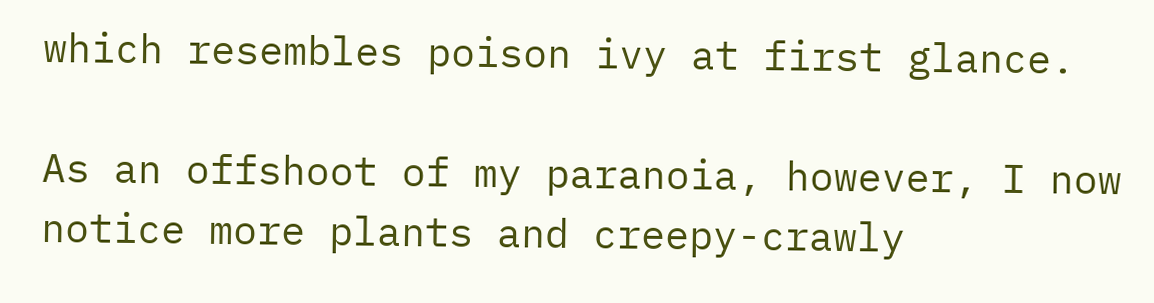which resembles poison ivy at first glance.

As an offshoot of my paranoia, however, I now notice more plants and creepy-crawly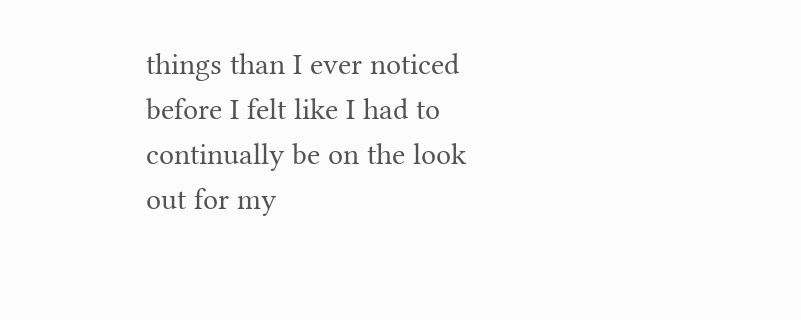things than I ever noticed before I felt like I had to continually be on the look out for my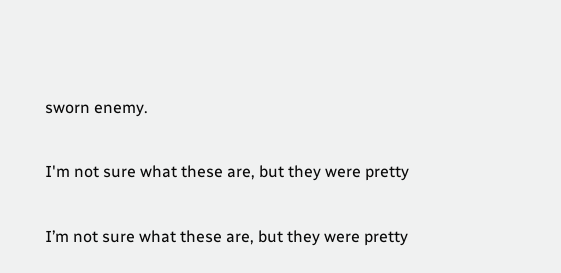sworn enemy.

I'm not sure what these are, but they were pretty

I’m not sure what these are, but they were pretty